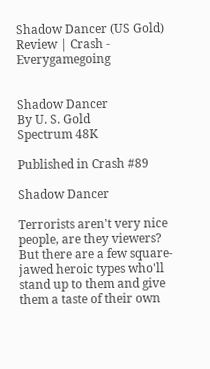Shadow Dancer (US Gold) Review | Crash - Everygamegoing


Shadow Dancer
By U. S. Gold
Spectrum 48K

Published in Crash #89

Shadow Dancer

Terrorists aren't very nice people, are they viewers? But there are a few square-jawed heroic types who'll stand up to them and give them a taste of their own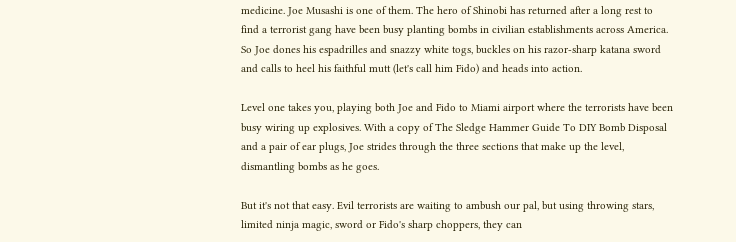medicine. Joe Musashi is one of them. The hero of Shinobi has returned after a long rest to find a terrorist gang have been busy planting bombs in civilian establishments across America. So Joe dones his espadrilles and snazzy white togs, buckles on his razor-sharp katana sword and calls to heel his faithful mutt (let's call him Fido) and heads into action.

Level one takes you, playing both Joe and Fido to Miami airport where the terrorists have been busy wiring up explosives. With a copy of The Sledge Hammer Guide To DIY Bomb Disposal and a pair of ear plugs, Joe strides through the three sections that make up the level, dismantling bombs as he goes.

But it's not that easy. Evil terrorists are waiting to ambush our pal, but using throwing stars, limited ninja magic, sword or Fido's sharp choppers, they can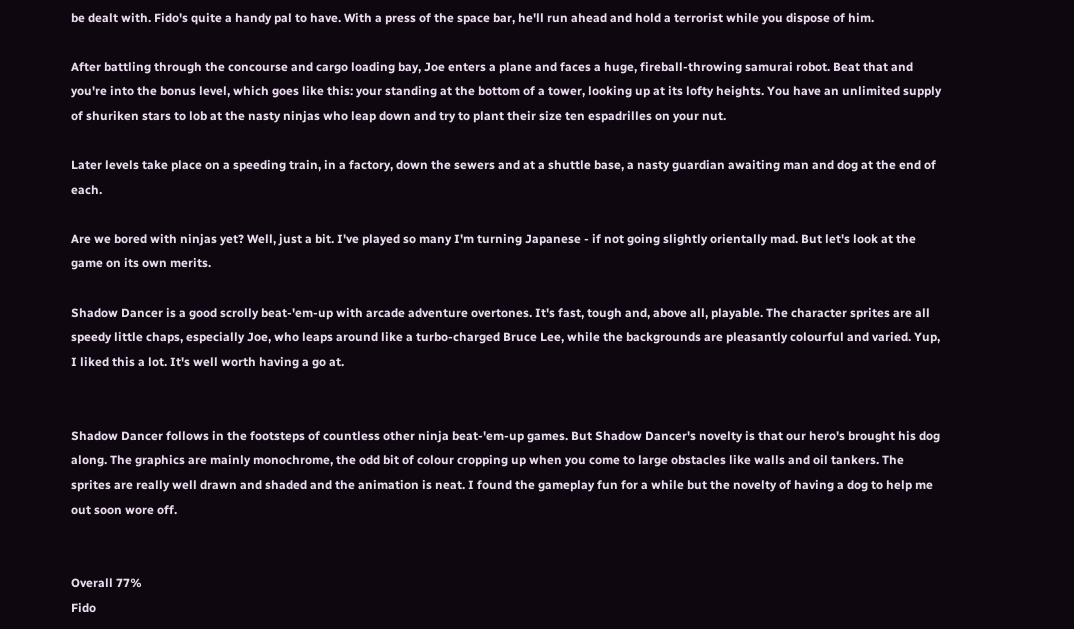be dealt with. Fido's quite a handy pal to have. With a press of the space bar, he'll run ahead and hold a terrorist while you dispose of him.

After battling through the concourse and cargo loading bay, Joe enters a plane and faces a huge, fireball-throwing samurai robot. Beat that and you're into the bonus level, which goes like this: your standing at the bottom of a tower, looking up at its lofty heights. You have an unlimited supply of shuriken stars to lob at the nasty ninjas who leap down and try to plant their size ten espadrilles on your nut.

Later levels take place on a speeding train, in a factory, down the sewers and at a shuttle base, a nasty guardian awaiting man and dog at the end of each.

Are we bored with ninjas yet? Well, just a bit. I've played so many I'm turning Japanese - if not going slightly orientally mad. But let's look at the game on its own merits.

Shadow Dancer is a good scrolly beat-'em-up with arcade adventure overtones. It's fast, tough and, above all, playable. The character sprites are all speedy little chaps, especially Joe, who leaps around like a turbo-charged Bruce Lee, while the backgrounds are pleasantly colourful and varied. Yup, I liked this a lot. It's well worth having a go at.


Shadow Dancer follows in the footsteps of countless other ninja beat-'em-up games. But Shadow Dancer's novelty is that our hero's brought his dog along. The graphics are mainly monochrome, the odd bit of colour cropping up when you come to large obstacles like walls and oil tankers. The sprites are really well drawn and shaded and the animation is neat. I found the gameplay fun for a while but the novelty of having a dog to help me out soon wore off.


Overall 77%
Fido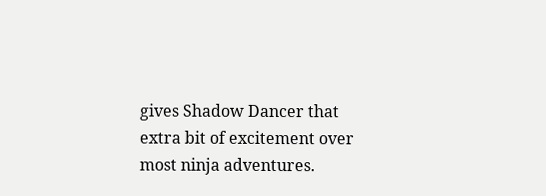gives Shadow Dancer that extra bit of excitement over most ninja adventures.